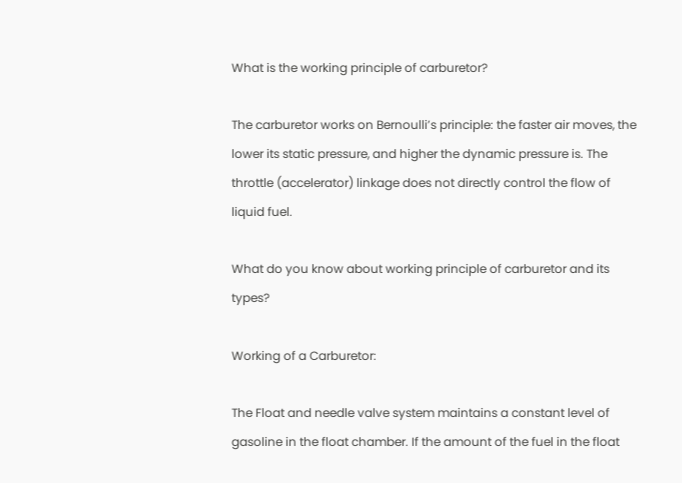What is the working principle of carburetor?

The carburetor works on Bernoulli’s principle: the faster air moves, the lower its static pressure, and higher the dynamic pressure is. The throttle (accelerator) linkage does not directly control the flow of liquid fuel.

What do you know about working principle of carburetor and its types?

Working of a Carburetor:

The Float and needle valve system maintains a constant level of gasoline in the float chamber. If the amount of the fuel in the float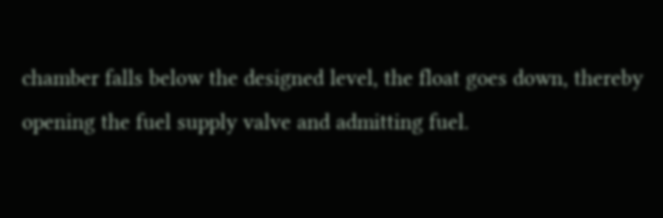chamber falls below the designed level, the float goes down, thereby opening the fuel supply valve and admitting fuel.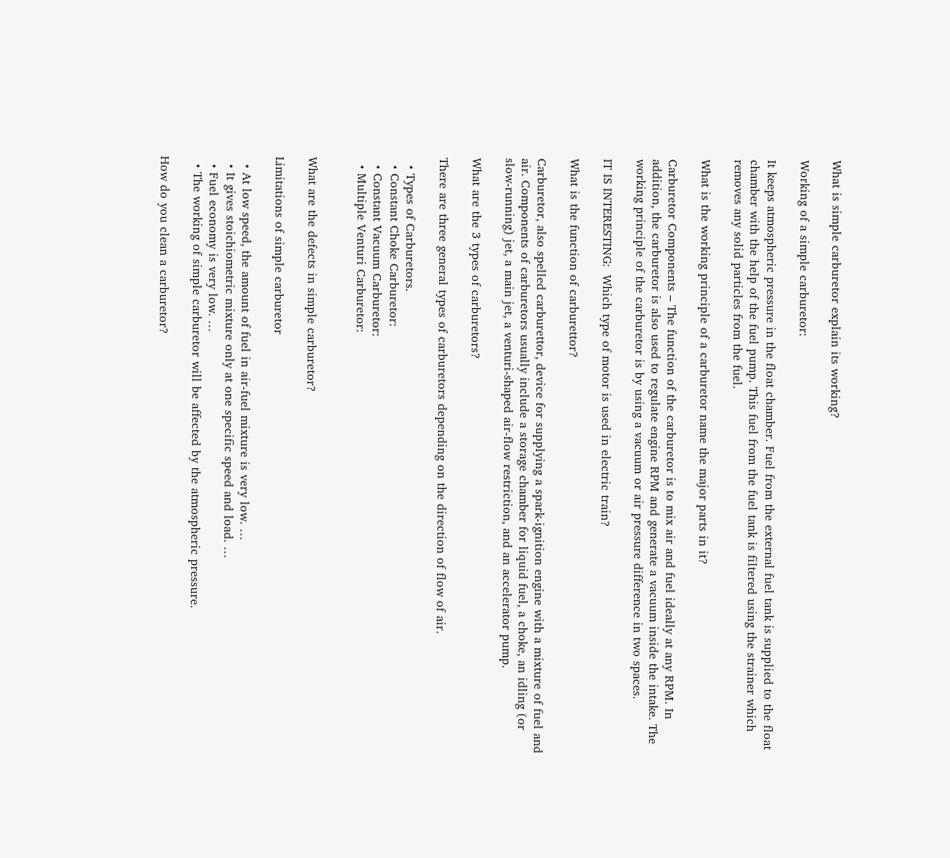What is simple carburetor explain its working?

Working of a simple carburetor:

It keeps atmospheric pressure in the float chamber. Fuel from the external fuel tank is supplied to the float chamber with the help of the fuel pump. This fuel from the fuel tank is filtered using the strainer which removes any solid particles from the fuel.

What is the working principle of a carburetor name the major parts in it?

Carburetor Components – The function of the carburetor is to mix air and fuel ideally at any RPM. In addition, the carburetor is also used to regulate engine RPM and generate a vacuum inside the intake. The working principle of the carburetor is by using a vacuum or air pressure difference in two spaces.

IT IS INTERESTING:  Which type of motor is used in electric train?

What is the function of carburettor?

Carburetor, also spelled carburettor, device for supplying a spark-ignition engine with a mixture of fuel and air. Components of carburetors usually include a storage chamber for liquid fuel, a choke, an idling (or slow-running) jet, a main jet, a venturi-shaped air-flow restriction, and an accelerator pump.

What are the 3 types of carburetors?

There are three general types of carburetors depending on the direction of flow of air.

  • Types of Carburetors.
  • Constant Choke Carburetor:
  • Constant Vacuum Carburetor:
  • Multiple Venturi Carburetor:


What are the defects in simple carburetor?

Limitations of simple carburetor

  • At low speed, the amount of fuel in air-fuel mixture is very low. …
  • It gives stoichiometric mixture only at one specific speed and load. …
  • Fuel economy is very low. …
  • The working of simple carburetor will be affected by the atmospheric pressure.

How do you clean a carburetor?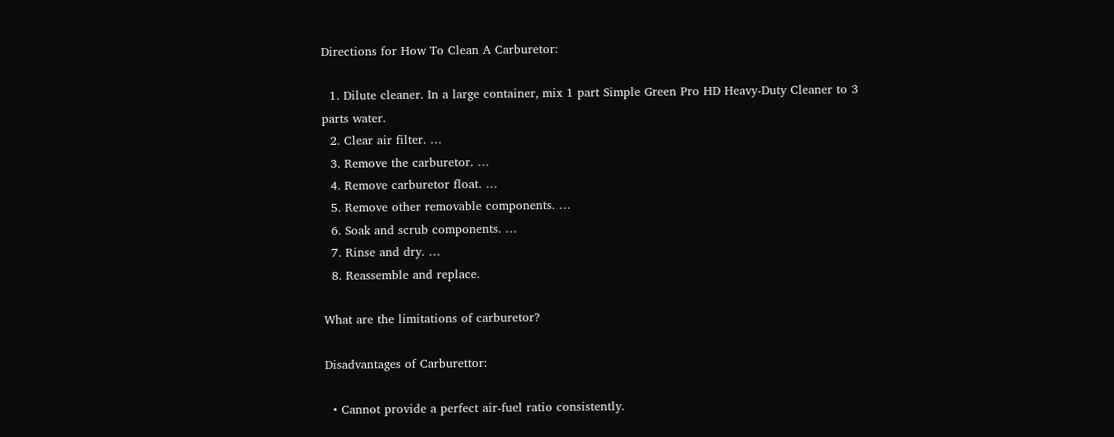Directions for How To Clean A Carburetor:

  1. Dilute cleaner. In a large container, mix 1 part Simple Green Pro HD Heavy-Duty Cleaner to 3 parts water.
  2. Clear air filter. …
  3. Remove the carburetor. …
  4. Remove carburetor float. …
  5. Remove other removable components. …
  6. Soak and scrub components. …
  7. Rinse and dry. …
  8. Reassemble and replace.

What are the limitations of carburetor?

Disadvantages of Carburettor:

  • Cannot provide a perfect air-fuel ratio consistently.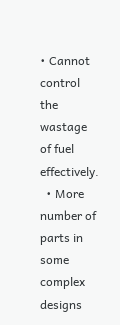• Cannot control the wastage of fuel effectively.
  • More number of parts in some complex designs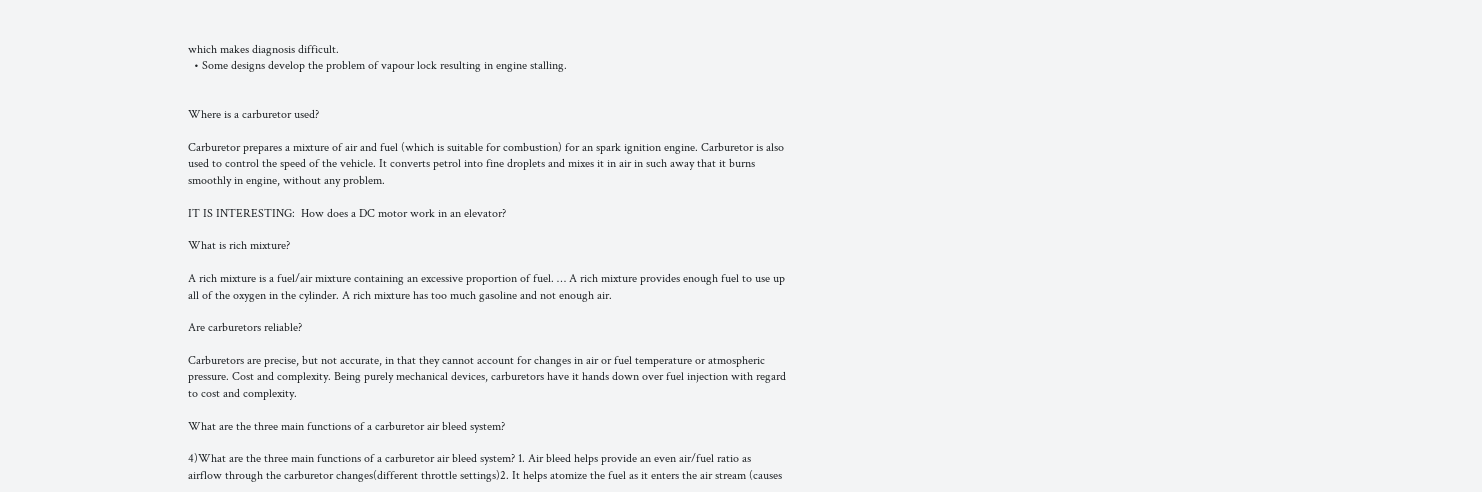which makes diagnosis difficult.
  • Some designs develop the problem of vapour lock resulting in engine stalling.


Where is a carburetor used?

Carburetor prepares a mixture of air and fuel (which is suitable for combustion) for an spark ignition engine. Carburetor is also used to control the speed of the vehicle. It converts petrol into fine droplets and mixes it in air in such away that it burns smoothly in engine, without any problem.

IT IS INTERESTING:  How does a DC motor work in an elevator?

What is rich mixture?

A rich mixture is a fuel/air mixture containing an excessive proportion of fuel. … A rich mixture provides enough fuel to use up all of the oxygen in the cylinder. A rich mixture has too much gasoline and not enough air.

Are carburetors reliable?

Carburetors are precise, but not accurate, in that they cannot account for changes in air or fuel temperature or atmospheric pressure. Cost and complexity. Being purely mechanical devices, carburetors have it hands down over fuel injection with regard to cost and complexity.

What are the three main functions of a carburetor air bleed system?

4)What are the three main functions of a carburetor air bleed system? 1. Air bleed helps provide an even air/fuel ratio as airflow through the carburetor changes(different throttle settings)2. It helps atomize the fuel as it enters the air stream (causes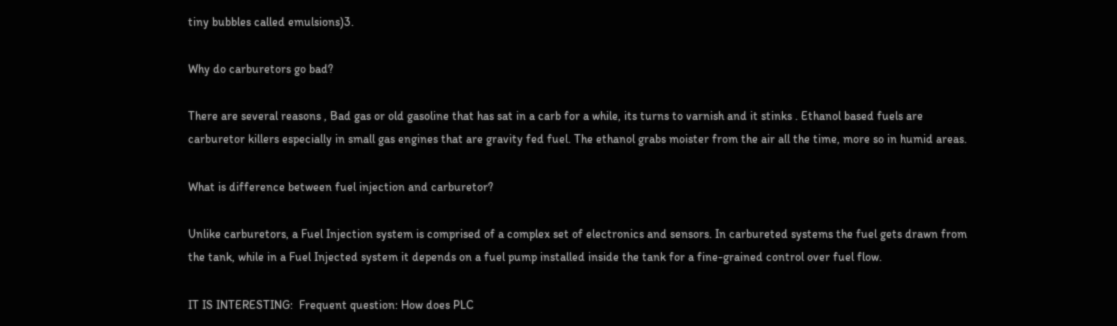tiny bubbles called emulsions)3.

Why do carburetors go bad?

There are several reasons , Bad gas or old gasoline that has sat in a carb for a while, its turns to varnish and it stinks . Ethanol based fuels are carburetor killers especially in small gas engines that are gravity fed fuel. The ethanol grabs moister from the air all the time, more so in humid areas.

What is difference between fuel injection and carburetor?

Unlike carburetors, a Fuel Injection system is comprised of a complex set of electronics and sensors. In carbureted systems the fuel gets drawn from the tank, while in a Fuel Injected system it depends on a fuel pump installed inside the tank for a fine-grained control over fuel flow.

IT IS INTERESTING:  Frequent question: How does PLC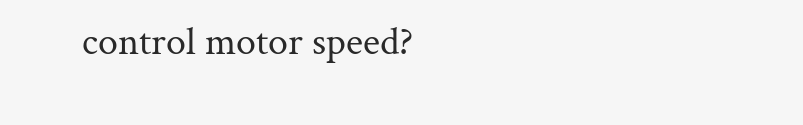control motor speed?